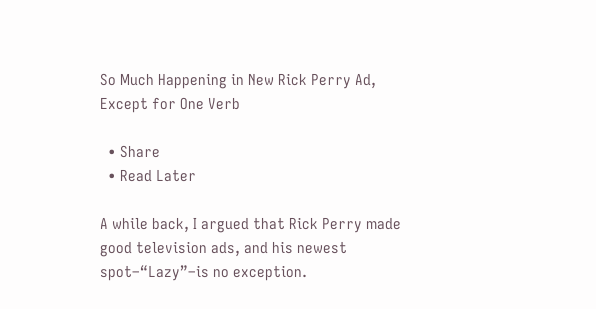So Much Happening in New Rick Perry Ad, Except for One Verb

  • Share
  • Read Later

A while back, I argued that Rick Perry made good television ads, and his newest spot–“Lazy”–is no exception.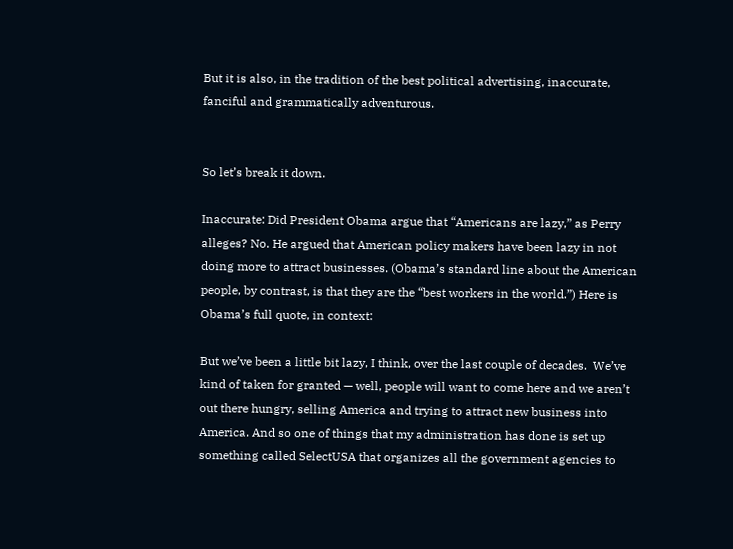But it is also, in the tradition of the best political advertising, inaccurate, fanciful and grammatically adventurous.


So let’s break it down.

Inaccurate: Did President Obama argue that “Americans are lazy,” as Perry alleges? No. He argued that American policy makers have been lazy in not doing more to attract businesses. (Obama’s standard line about the American people, by contrast, is that they are the “best workers in the world.”) Here is Obama’s full quote, in context:

But we’ve been a little bit lazy, I think, over the last couple of decades.  We’ve kind of taken for granted — well, people will want to come here and we aren’t out there hungry, selling America and trying to attract new business into America. And so one of things that my administration has done is set up something called SelectUSA that organizes all the government agencies to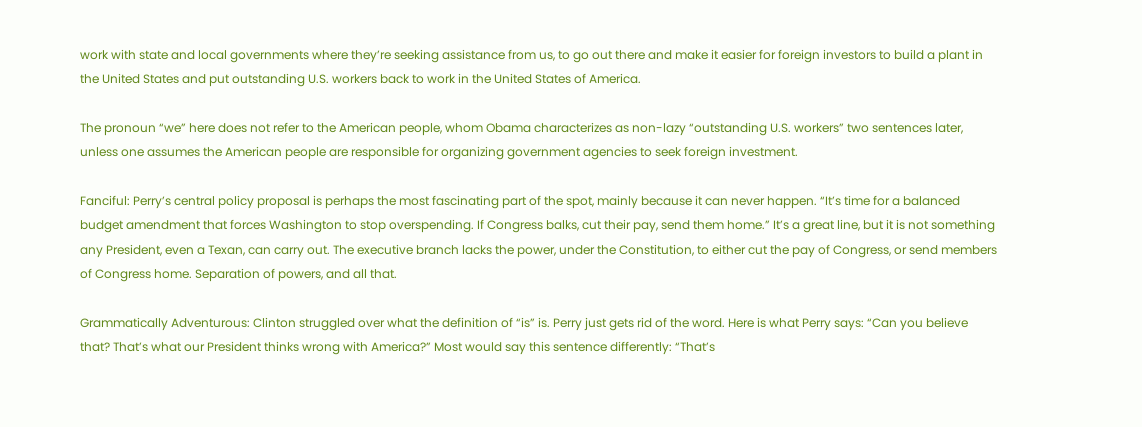work with state and local governments where they’re seeking assistance from us, to go out there and make it easier for foreign investors to build a plant in the United States and put outstanding U.S. workers back to work in the United States of America.

The pronoun “we” here does not refer to the American people, whom Obama characterizes as non-lazy “outstanding U.S. workers” two sentences later, unless one assumes the American people are responsible for organizing government agencies to seek foreign investment.

Fanciful: Perry’s central policy proposal is perhaps the most fascinating part of the spot, mainly because it can never happen. “It’s time for a balanced budget amendment that forces Washington to stop overspending. If Congress balks, cut their pay, send them home.” It’s a great line, but it is not something any President, even a Texan, can carry out. The executive branch lacks the power, under the Constitution, to either cut the pay of Congress, or send members of Congress home. Separation of powers, and all that.

Grammatically Adventurous: Clinton struggled over what the definition of “is” is. Perry just gets rid of the word. Here is what Perry says: “Can you believe that? That’s what our President thinks wrong with America?” Most would say this sentence differently: “That’s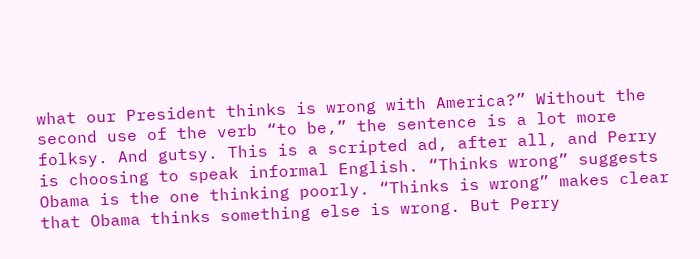what our President thinks is wrong with America?” Without the second use of the verb “to be,” the sentence is a lot more folksy. And gutsy. This is a scripted ad, after all, and Perry is choosing to speak informal English. “Thinks wrong” suggests Obama is the one thinking poorly. “Thinks is wrong” makes clear that Obama thinks something else is wrong. But Perry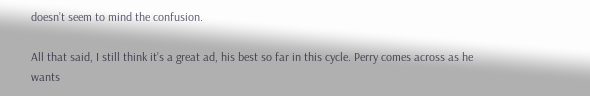doesn’t seem to mind the confusion.

All that said, I still think it’s a great ad, his best so far in this cycle. Perry comes across as he wants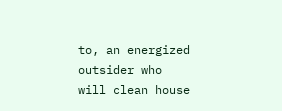to, an energized outsider who will clean house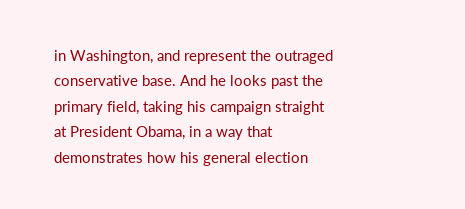in Washington, and represent the outraged conservative base. And he looks past the primary field, taking his campaign straight at President Obama, in a way that demonstrates how his general election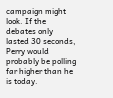campaign might look. If the debates only lasted 30 seconds, Perry would probably be polling far higher than he is today.